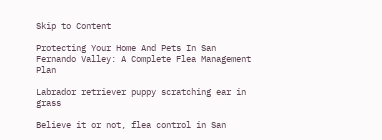Skip to Content

Protecting Your Home And Pets In San Fernando Valley: A Complete Flea Management Plan

Labrador retriever puppy scratching ear in grass

Believe it or not, flea control in San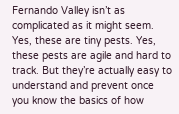Fernando Valley isn’t as complicated as it might seem. Yes, these are tiny pests. Yes, these pests are agile and hard to track. But they’re actually easy to understand and prevent once you know the basics of how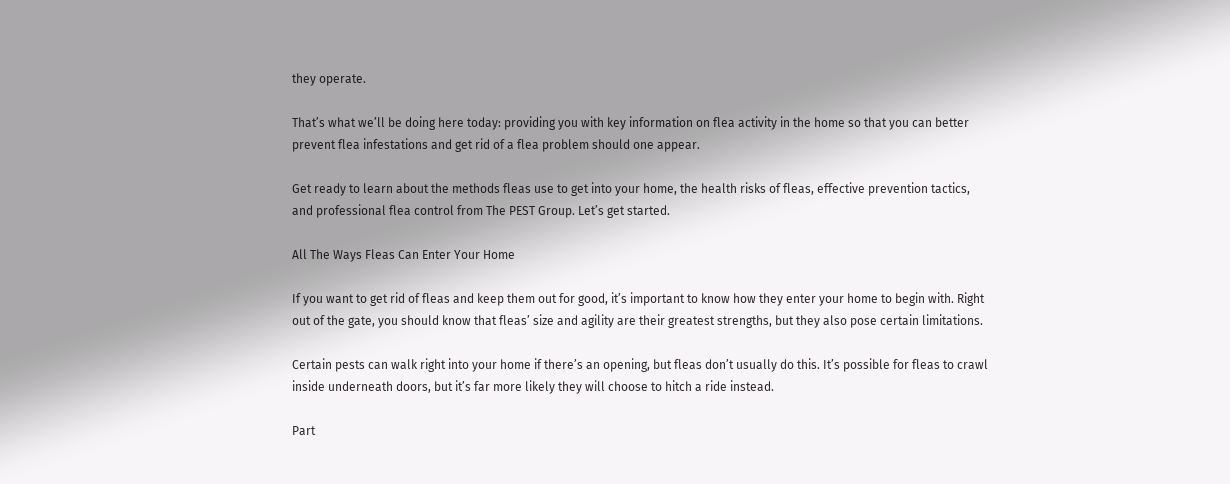they operate.

That’s what we’ll be doing here today: providing you with key information on flea activity in the home so that you can better prevent flea infestations and get rid of a flea problem should one appear.

Get ready to learn about the methods fleas use to get into your home, the health risks of fleas, effective prevention tactics, and professional flea control from The PEST Group. Let’s get started.

All The Ways Fleas Can Enter Your Home

If you want to get rid of fleas and keep them out for good, it’s important to know how they enter your home to begin with. Right out of the gate, you should know that fleas’ size and agility are their greatest strengths, but they also pose certain limitations.

Certain pests can walk right into your home if there’s an opening, but fleas don’t usually do this. It’s possible for fleas to crawl inside underneath doors, but it’s far more likely they will choose to hitch a ride instead.

Part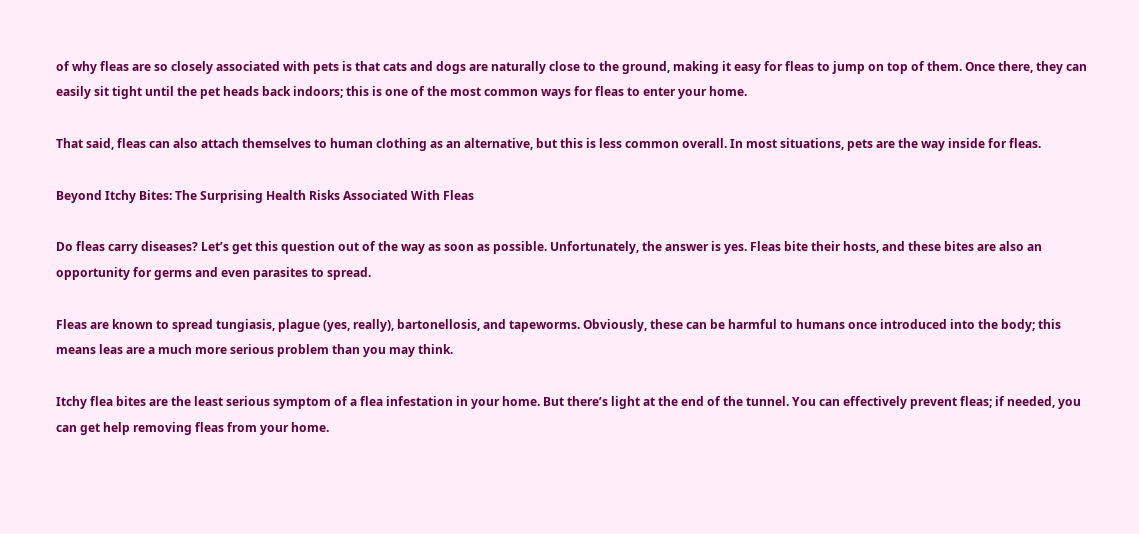of why fleas are so closely associated with pets is that cats and dogs are naturally close to the ground, making it easy for fleas to jump on top of them. Once there, they can easily sit tight until the pet heads back indoors; this is one of the most common ways for fleas to enter your home.

That said, fleas can also attach themselves to human clothing as an alternative, but this is less common overall. In most situations, pets are the way inside for fleas.

Beyond Itchy Bites: The Surprising Health Risks Associated With Fleas

Do fleas carry diseases? Let’s get this question out of the way as soon as possible. Unfortunately, the answer is yes. Fleas bite their hosts, and these bites are also an opportunity for germs and even parasites to spread.

Fleas are known to spread tungiasis, plague (yes, really), bartonellosis, and tapeworms. Obviously, these can be harmful to humans once introduced into the body; this means leas are a much more serious problem than you may think.

Itchy flea bites are the least serious symptom of a flea infestation in your home. But there’s light at the end of the tunnel. You can effectively prevent fleas; if needed, you can get help removing fleas from your home.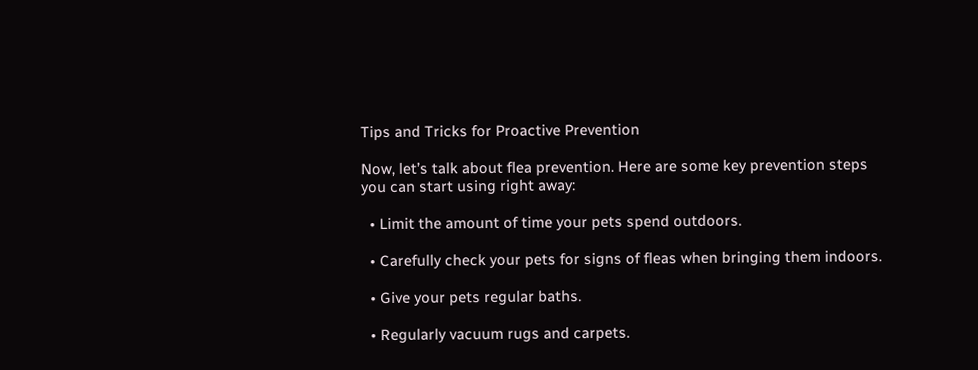Tips and Tricks for Proactive Prevention

Now, let’s talk about flea prevention. Here are some key prevention steps you can start using right away:

  • Limit the amount of time your pets spend outdoors.

  • Carefully check your pets for signs of fleas when bringing them indoors.

  • Give your pets regular baths.

  • Regularly vacuum rugs and carpets.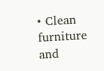• Clean furniture and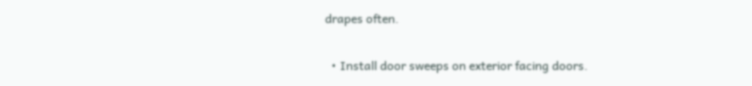drapes often.

  • Install door sweeps on exterior facing doors.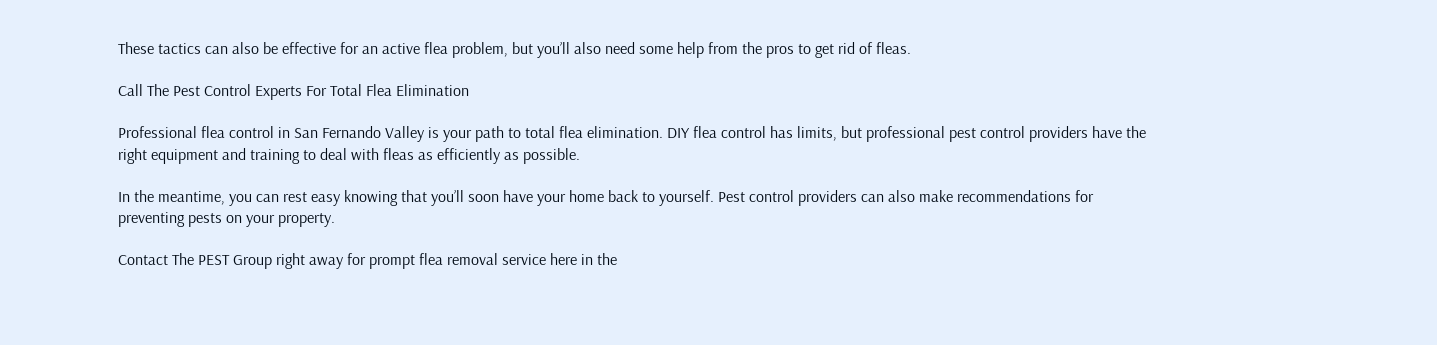These tactics can also be effective for an active flea problem, but you’ll also need some help from the pros to get rid of fleas.

Call The Pest Control Experts For Total Flea Elimination

Professional flea control in San Fernando Valley is your path to total flea elimination. DIY flea control has limits, but professional pest control providers have the right equipment and training to deal with fleas as efficiently as possible.

In the meantime, you can rest easy knowing that you’ll soon have your home back to yourself. Pest control providers can also make recommendations for preventing pests on your property.

Contact The PEST Group right away for prompt flea removal service here in the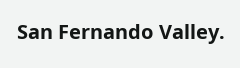San Fernando Valley.